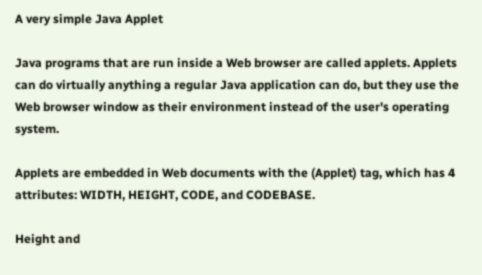A very simple Java Applet

Java programs that are run inside a Web browser are called applets. Applets can do virtually anything a regular Java application can do, but they use the Web browser window as their environment instead of the user's operating system.

Applets are embedded in Web documents with the (Applet) tag, which has 4 attributes: WIDTH, HEIGHT, CODE, and CODEBASE.

Height and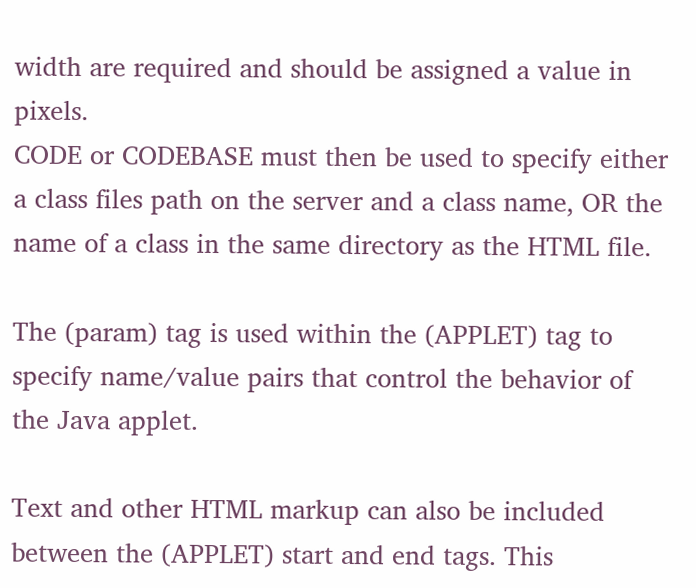width are required and should be assigned a value in pixels.
CODE or CODEBASE must then be used to specify either a class files path on the server and a class name, OR the name of a class in the same directory as the HTML file.

The (param) tag is used within the (APPLET) tag to specify name/value pairs that control the behavior of the Java applet.

Text and other HTML markup can also be included between the (APPLET) start and end tags. This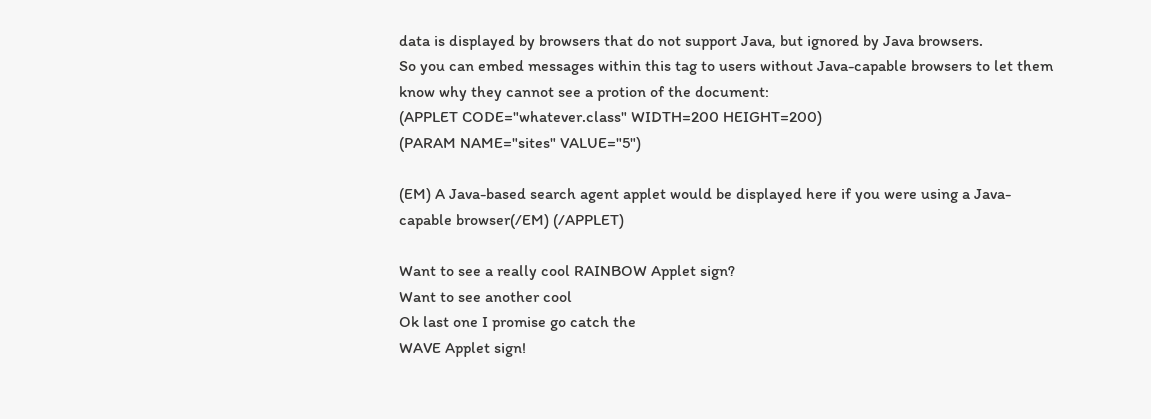data is displayed by browsers that do not support Java, but ignored by Java browsers.
So you can embed messages within this tag to users without Java-capable browsers to let them know why they cannot see a protion of the document:
(APPLET CODE="whatever.class" WIDTH=200 HEIGHT=200)
(PARAM NAME="sites" VALUE="5")

(EM) A Java-based search agent applet would be displayed here if you were using a Java-capable browser(/EM) (/APPLET)

Want to see a really cool RAINBOW Applet sign?
Want to see another cool
Ok last one I promise go catch the
WAVE Applet sign!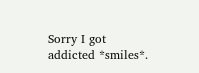Sorry I got addicted *smiles*.